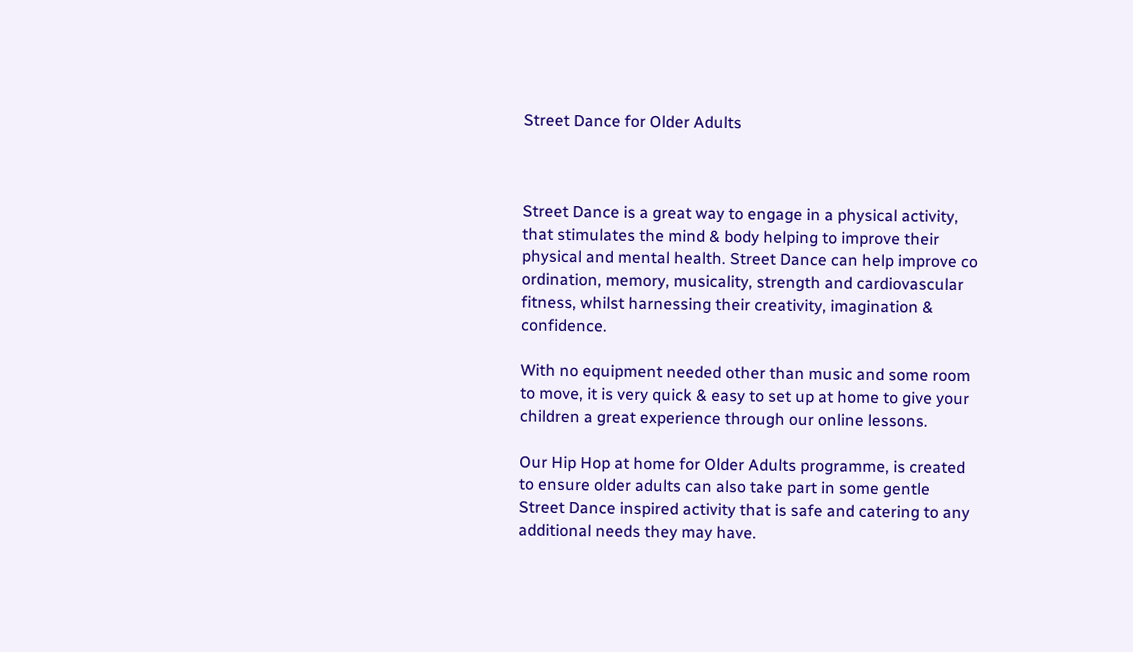Street Dance for Older Adults



Street Dance is a great way to engage in a physical activity, that stimulates the mind & body helping to improve their physical and mental health. Street Dance can help improve co ordination, memory, musicality, strength and cardiovascular fitness, whilst harnessing their creativity, imagination & confidence.

With no equipment needed other than music and some room to move, it is very quick & easy to set up at home to give your children a great experience through our online lessons.

Our Hip Hop at home for Older Adults programme, is created to ensure older adults can also take part in some gentle Street Dance inspired activity that is safe and catering to any additional needs they may have.